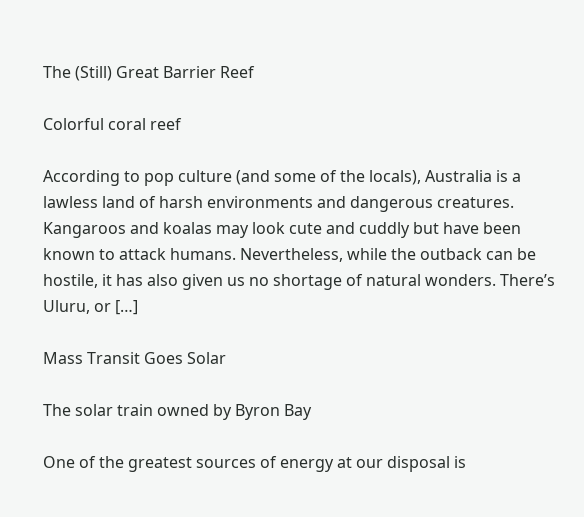The (Still) Great Barrier Reef

Colorful coral reef

According to pop culture (and some of the locals), Australia is a lawless land of harsh environments and dangerous creatures. Kangaroos and koalas may look cute and cuddly but have been known to attack humans. Nevertheless, while the outback can be hostile, it has also given us no shortage of natural wonders. There’s Uluru, or […]

Mass Transit Goes Solar

The solar train owned by Byron Bay

One of the greatest sources of energy at our disposal is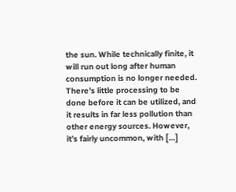the sun. While technically finite, it will run out long after human consumption is no longer needed. There’s little processing to be done before it can be utilized, and it results in far less pollution than other energy sources. However, it’s fairly uncommon, with […]